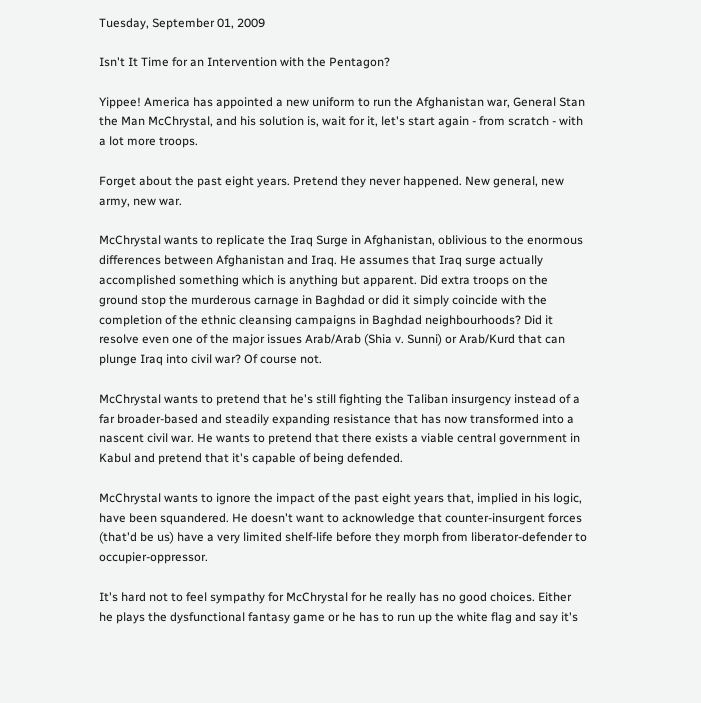Tuesday, September 01, 2009

Isn't It Time for an Intervention with the Pentagon?

Yippee! America has appointed a new uniform to run the Afghanistan war, General Stan the Man McChrystal, and his solution is, wait for it, let's start again - from scratch - with a lot more troops.

Forget about the past eight years. Pretend they never happened. New general, new army, new war.

McChrystal wants to replicate the Iraq Surge in Afghanistan, oblivious to the enormous differences between Afghanistan and Iraq. He assumes that Iraq surge actually accomplished something which is anything but apparent. Did extra troops on the ground stop the murderous carnage in Baghdad or did it simply coincide with the completion of the ethnic cleansing campaigns in Baghdad neighbourhoods? Did it resolve even one of the major issues Arab/Arab (Shia v. Sunni) or Arab/Kurd that can plunge Iraq into civil war? Of course not.

McChrystal wants to pretend that he's still fighting the Taliban insurgency instead of a far broader-based and steadily expanding resistance that has now transformed into a nascent civil war. He wants to pretend that there exists a viable central government in Kabul and pretend that it's capable of being defended.

McChrystal wants to ignore the impact of the past eight years that, implied in his logic, have been squandered. He doesn't want to acknowledge that counter-insurgent forces (that'd be us) have a very limited shelf-life before they morph from liberator-defender to occupier-oppressor.

It's hard not to feel sympathy for McChrystal for he really has no good choices. Either he plays the dysfunctional fantasy game or he has to run up the white flag and say it's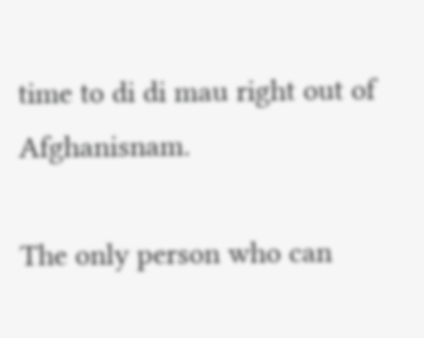time to di di mau right out of Afghanisnam.

The only person who can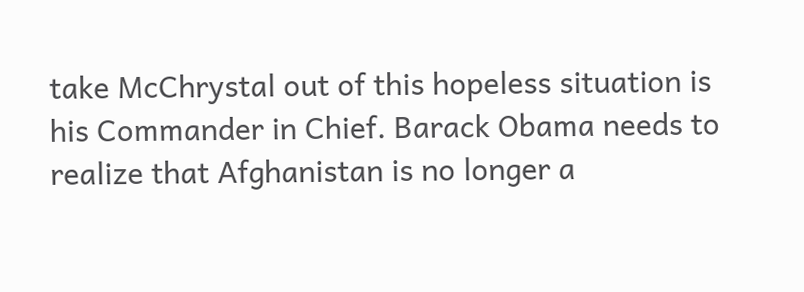take McChrystal out of this hopeless situation is his Commander in Chief. Barack Obama needs to realize that Afghanistan is no longer a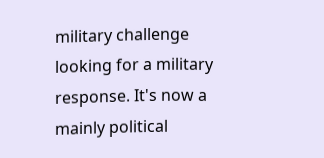military challenge looking for a military response. It's now a mainly political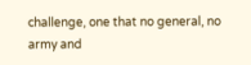challenge, one that no general, no army and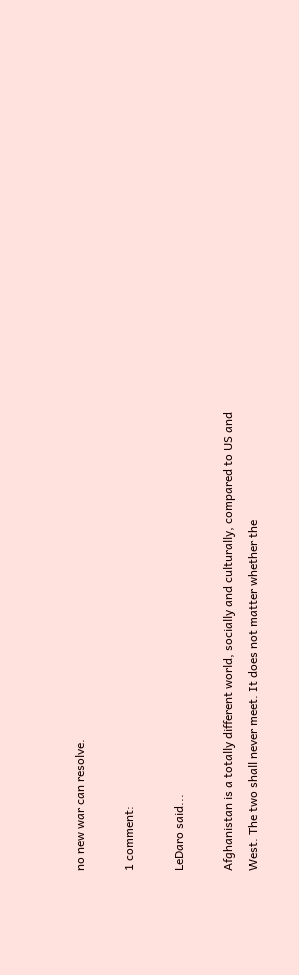no new war can resolve.

1 comment:

LeDaro said...

Afghanistan is a totally different world, socially and culturally, compared to US and West. The two shall never meet. It does not matter whether the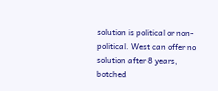solution is political or non-political. West can offer no solution after 8 years, botched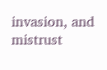invasion, and mistrust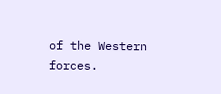of the Western forces.